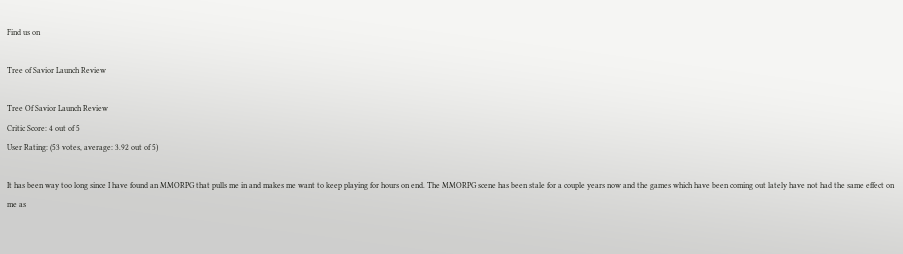Find us on

Tree of Savior Launch Review

Tree Of Savior Launch Review
Critic Score: 4 out of 5
User Rating: (53 votes, average: 3.92 out of 5)

It has been way too long since I have found an MMORPG that pulls me in and makes me want to keep playing for hours on end. The MMORPG scene has been stale for a couple years now and the games which have been coming out lately have not had the same effect on me as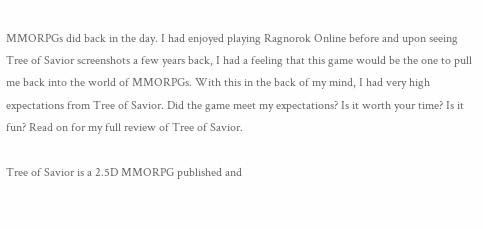MMORPGs did back in the day. I had enjoyed playing Ragnorok Online before and upon seeing Tree of Savior screenshots a few years back, I had a feeling that this game would be the one to pull me back into the world of MMORPGs. With this in the back of my mind, I had very high expectations from Tree of Savior. Did the game meet my expectations? Is it worth your time? Is it fun? Read on for my full review of Tree of Savior.

Tree of Savior is a 2.5D MMORPG published and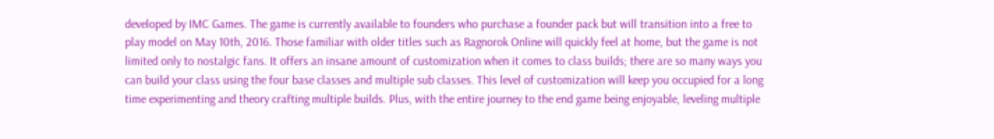developed by IMC Games. The game is currently available to founders who purchase a founder pack but will transition into a free to play model on May 10th, 2016. Those familiar with older titles such as Ragnorok Online will quickly feel at home, but the game is not limited only to nostalgic fans. It offers an insane amount of customization when it comes to class builds; there are so many ways you can build your class using the four base classes and multiple sub classes. This level of customization will keep you occupied for a long time experimenting and theory crafting multiple builds. Plus, with the entire journey to the end game being enjoyable, leveling multiple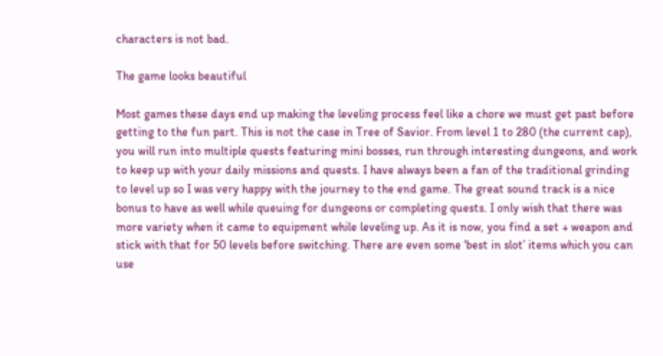characters is not bad.

The game looks beautiful

Most games these days end up making the leveling process feel like a chore we must get past before getting to the fun part. This is not the case in Tree of Savior. From level 1 to 280 (the current cap), you will run into multiple quests featuring mini bosses, run through interesting dungeons, and work to keep up with your daily missions and quests. I have always been a fan of the traditional grinding to level up so I was very happy with the journey to the end game. The great sound track is a nice bonus to have as well while queuing for dungeons or completing quests. I only wish that there was more variety when it came to equipment while leveling up. As it is now, you find a set + weapon and stick with that for 50 levels before switching. There are even some ‘best in slot’ items which you can use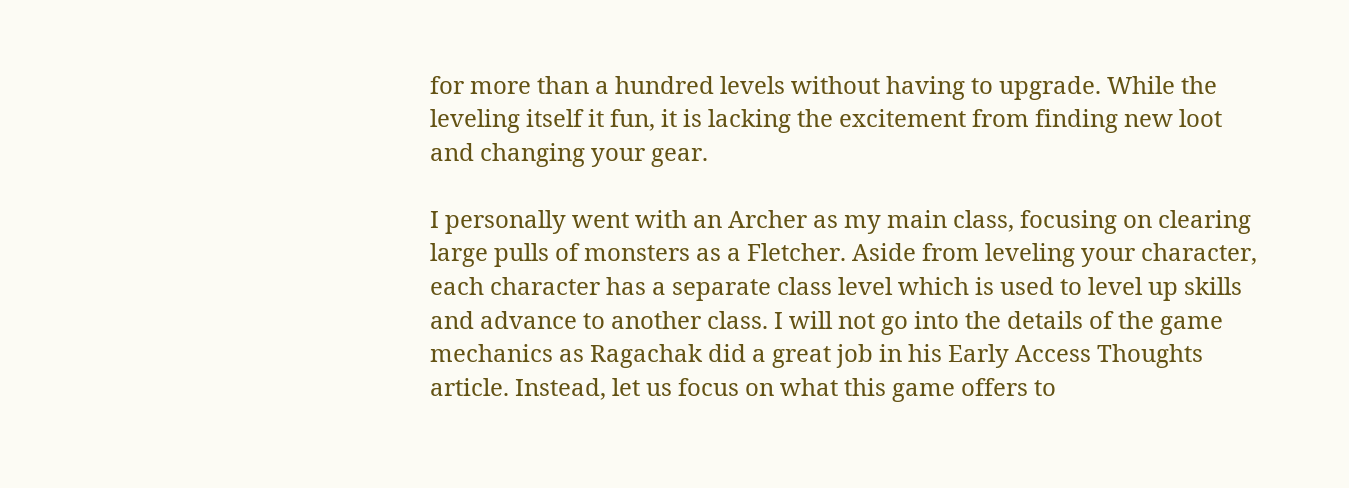for more than a hundred levels without having to upgrade. While the leveling itself it fun, it is lacking the excitement from finding new loot and changing your gear.

I personally went with an Archer as my main class, focusing on clearing large pulls of monsters as a Fletcher. Aside from leveling your character, each character has a separate class level which is used to level up skills and advance to another class. I will not go into the details of the game mechanics as Ragachak did a great job in his Early Access Thoughts article. Instead, let us focus on what this game offers to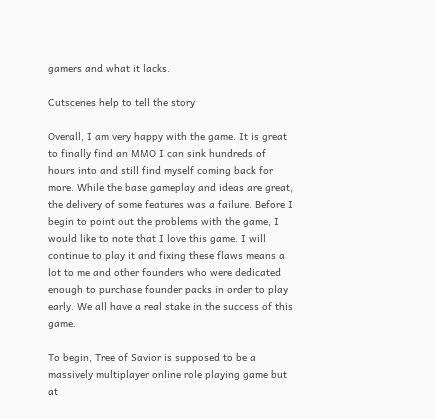gamers and what it lacks.

Cutscenes help to tell the story

Overall, I am very happy with the game. It is great to finally find an MMO I can sink hundreds of hours into and still find myself coming back for more. While the base gameplay and ideas are great, the delivery of some features was a failure. Before I begin to point out the problems with the game, I would like to note that I love this game. I will continue to play it and fixing these flaws means a lot to me and other founders who were dedicated enough to purchase founder packs in order to play early. We all have a real stake in the success of this game.

To begin, Tree of Savior is supposed to be a massively multiplayer online role playing game but at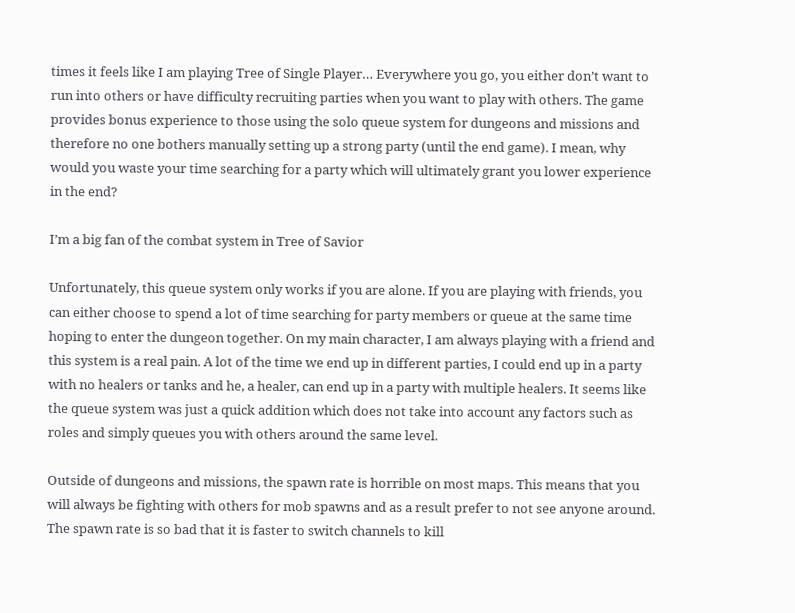times it feels like I am playing Tree of Single Player… Everywhere you go, you either don’t want to run into others or have difficulty recruiting parties when you want to play with others. The game provides bonus experience to those using the solo queue system for dungeons and missions and therefore no one bothers manually setting up a strong party (until the end game). I mean, why would you waste your time searching for a party which will ultimately grant you lower experience in the end?

I’m a big fan of the combat system in Tree of Savior

Unfortunately, this queue system only works if you are alone. If you are playing with friends, you can either choose to spend a lot of time searching for party members or queue at the same time hoping to enter the dungeon together. On my main character, I am always playing with a friend and this system is a real pain. A lot of the time we end up in different parties, I could end up in a party with no healers or tanks and he, a healer, can end up in a party with multiple healers. It seems like the queue system was just a quick addition which does not take into account any factors such as roles and simply queues you with others around the same level.

Outside of dungeons and missions, the spawn rate is horrible on most maps. This means that you will always be fighting with others for mob spawns and as a result prefer to not see anyone around. The spawn rate is so bad that it is faster to switch channels to kill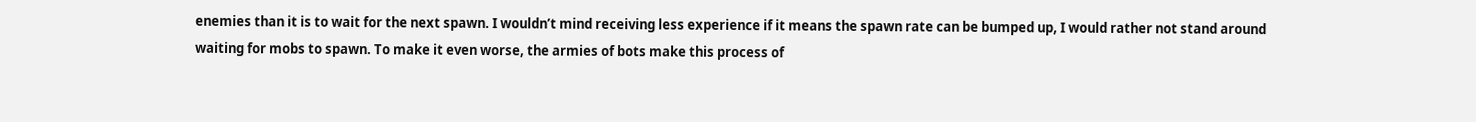enemies than it is to wait for the next spawn. I wouldn’t mind receiving less experience if it means the spawn rate can be bumped up, I would rather not stand around waiting for mobs to spawn. To make it even worse, the armies of bots make this process of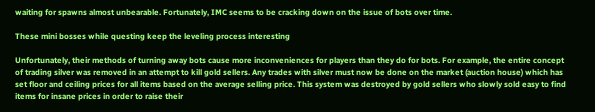waiting for spawns almost unbearable. Fortunately, IMC seems to be cracking down on the issue of bots over time.

These mini bosses while questing keep the leveling process interesting

Unfortunately, their methods of turning away bots cause more inconveniences for players than they do for bots. For example, the entire concept of trading silver was removed in an attempt to kill gold sellers. Any trades with silver must now be done on the market (auction house) which has set floor and ceiling prices for all items based on the average selling price. This system was destroyed by gold sellers who slowly sold easy to find items for insane prices in order to raise their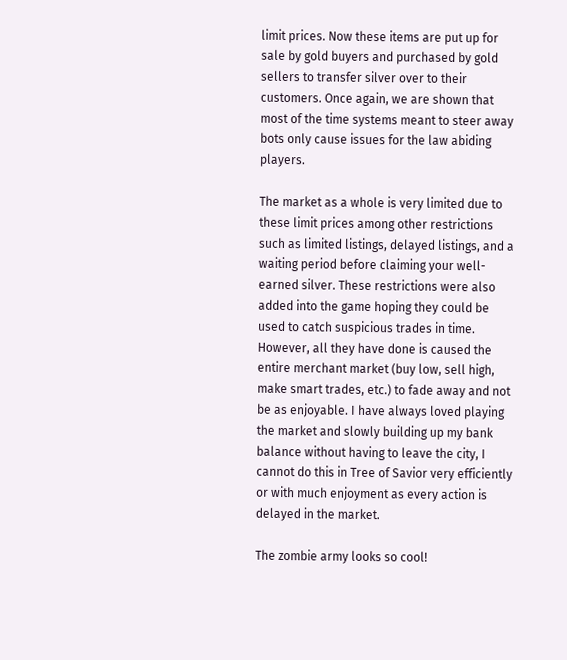limit prices. Now these items are put up for sale by gold buyers and purchased by gold sellers to transfer silver over to their customers. Once again, we are shown that most of the time systems meant to steer away bots only cause issues for the law abiding players.

The market as a whole is very limited due to these limit prices among other restrictions such as limited listings, delayed listings, and a waiting period before claiming your well-earned silver. These restrictions were also added into the game hoping they could be used to catch suspicious trades in time. However, all they have done is caused the entire merchant market (buy low, sell high, make smart trades, etc.) to fade away and not be as enjoyable. I have always loved playing the market and slowly building up my bank balance without having to leave the city, I cannot do this in Tree of Savior very efficiently or with much enjoyment as every action is delayed in the market.

The zombie army looks so cool!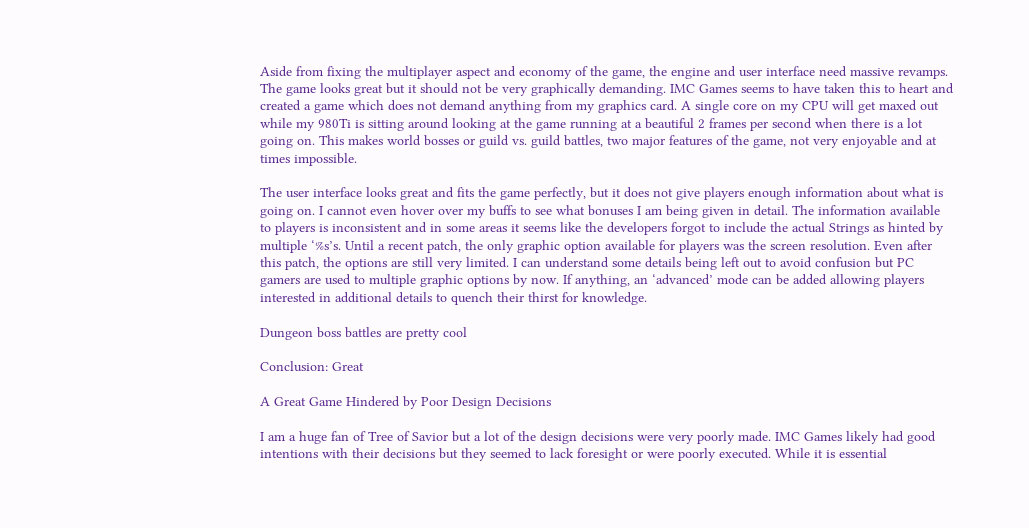Aside from fixing the multiplayer aspect and economy of the game, the engine and user interface need massive revamps. The game looks great but it should not be very graphically demanding. IMC Games seems to have taken this to heart and created a game which does not demand anything from my graphics card. A single core on my CPU will get maxed out while my 980Ti is sitting around looking at the game running at a beautiful 2 frames per second when there is a lot going on. This makes world bosses or guild vs. guild battles, two major features of the game, not very enjoyable and at times impossible.

The user interface looks great and fits the game perfectly, but it does not give players enough information about what is going on. I cannot even hover over my buffs to see what bonuses I am being given in detail. The information available to players is inconsistent and in some areas it seems like the developers forgot to include the actual Strings as hinted by multiple ‘%s’s. Until a recent patch, the only graphic option available for players was the screen resolution. Even after this patch, the options are still very limited. I can understand some details being left out to avoid confusion but PC gamers are used to multiple graphic options by now. If anything, an ‘advanced’ mode can be added allowing players interested in additional details to quench their thirst for knowledge.

Dungeon boss battles are pretty cool

Conclusion: Great

A Great Game Hindered by Poor Design Decisions

I am a huge fan of Tree of Savior but a lot of the design decisions were very poorly made. IMC Games likely had good intentions with their decisions but they seemed to lack foresight or were poorly executed. While it is essential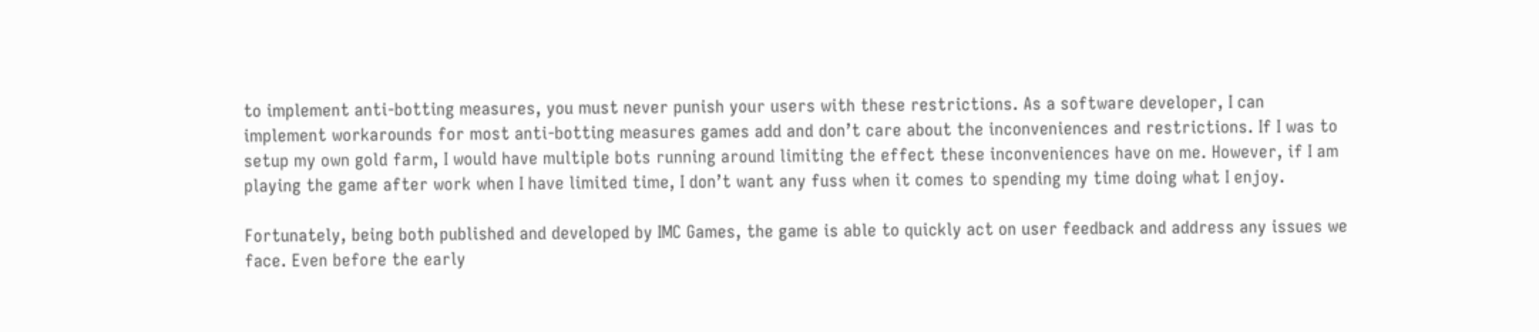to implement anti-botting measures, you must never punish your users with these restrictions. As a software developer, I can implement workarounds for most anti-botting measures games add and don’t care about the inconveniences and restrictions. If I was to setup my own gold farm, I would have multiple bots running around limiting the effect these inconveniences have on me. However, if I am playing the game after work when I have limited time, I don’t want any fuss when it comes to spending my time doing what I enjoy.

Fortunately, being both published and developed by IMC Games, the game is able to quickly act on user feedback and address any issues we face. Even before the early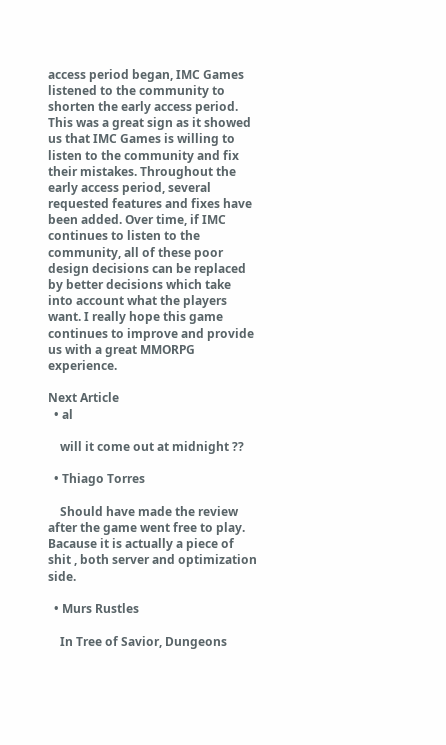access period began, IMC Games listened to the community to shorten the early access period. This was a great sign as it showed us that IMC Games is willing to listen to the community and fix their mistakes. Throughout the early access period, several requested features and fixes have been added. Over time, if IMC continues to listen to the community, all of these poor design decisions can be replaced by better decisions which take into account what the players want. I really hope this game continues to improve and provide us with a great MMORPG experience.

Next Article
  • al

    will it come out at midnight ??

  • Thiago Torres

    Should have made the review after the game went free to play. Bacause it is actually a piece of shit , both server and optimization side.

  • Murs Rustles

    In Tree of Savior, Dungeons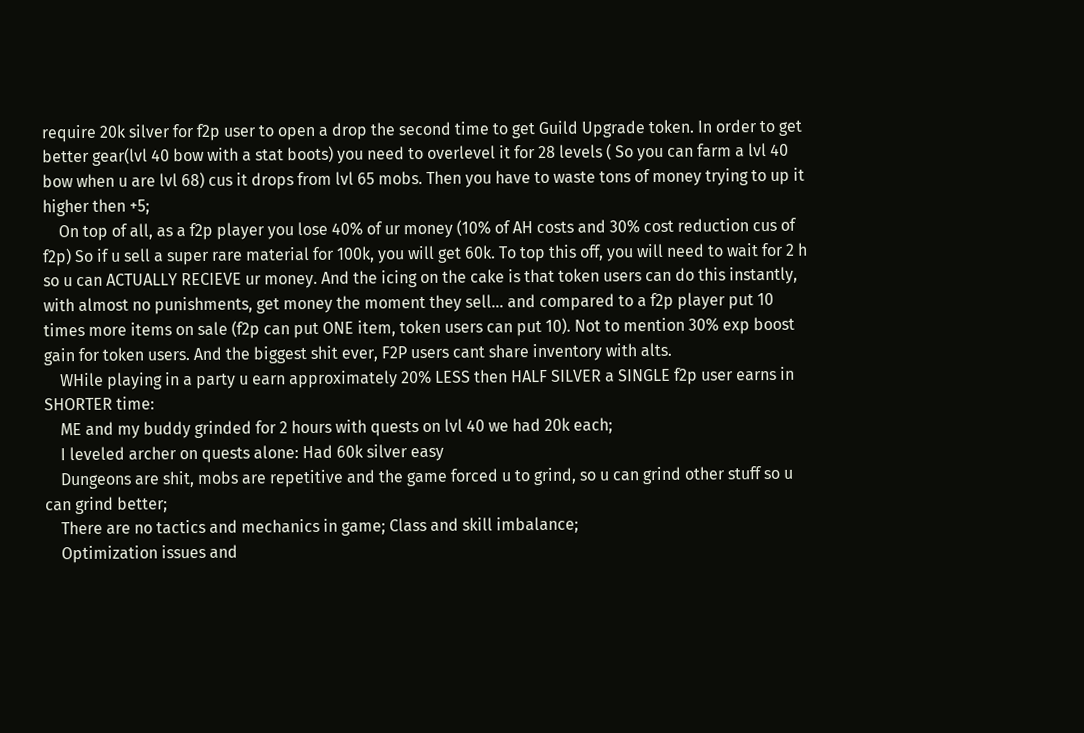require 20k silver for f2p user to open a drop the second time to get Guild Upgrade token. In order to get better gear(lvl 40 bow with a stat boots) you need to overlevel it for 28 levels ( So you can farm a lvl 40 bow when u are lvl 68) cus it drops from lvl 65 mobs. Then you have to waste tons of money trying to up it higher then +5;
    On top of all, as a f2p player you lose 40% of ur money (10% of AH costs and 30% cost reduction cus of f2p) So if u sell a super rare material for 100k, you will get 60k. To top this off, you will need to wait for 2 h so u can ACTUALLY RECIEVE ur money. And the icing on the cake is that token users can do this instantly, with almost no punishments, get money the moment they sell… and compared to a f2p player put 10 times more items on sale (f2p can put ONE item, token users can put 10). Not to mention 30% exp boost gain for token users. And the biggest shit ever, F2P users cant share inventory with alts.
    WHile playing in a party u earn approximately 20% LESS then HALF SILVER a SINGLE f2p user earns in SHORTER time:
    ME and my buddy grinded for 2 hours with quests on lvl 40 we had 20k each;
    I leveled archer on quests alone: Had 60k silver easy
    Dungeons are shit, mobs are repetitive and the game forced u to grind, so u can grind other stuff so u can grind better;
    There are no tactics and mechanics in game; Class and skill imbalance;
    Optimization issues and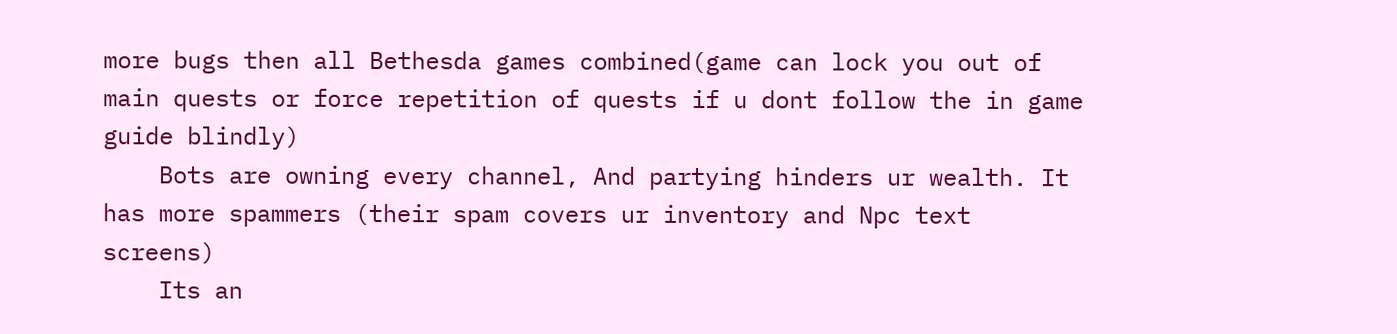more bugs then all Bethesda games combined(game can lock you out of main quests or force repetition of quests if u dont follow the in game guide blindly)
    Bots are owning every channel, And partying hinders ur wealth. It has more spammers (their spam covers ur inventory and Npc text screens)
    Its an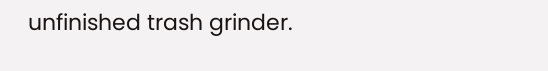unfinished trash grinder.